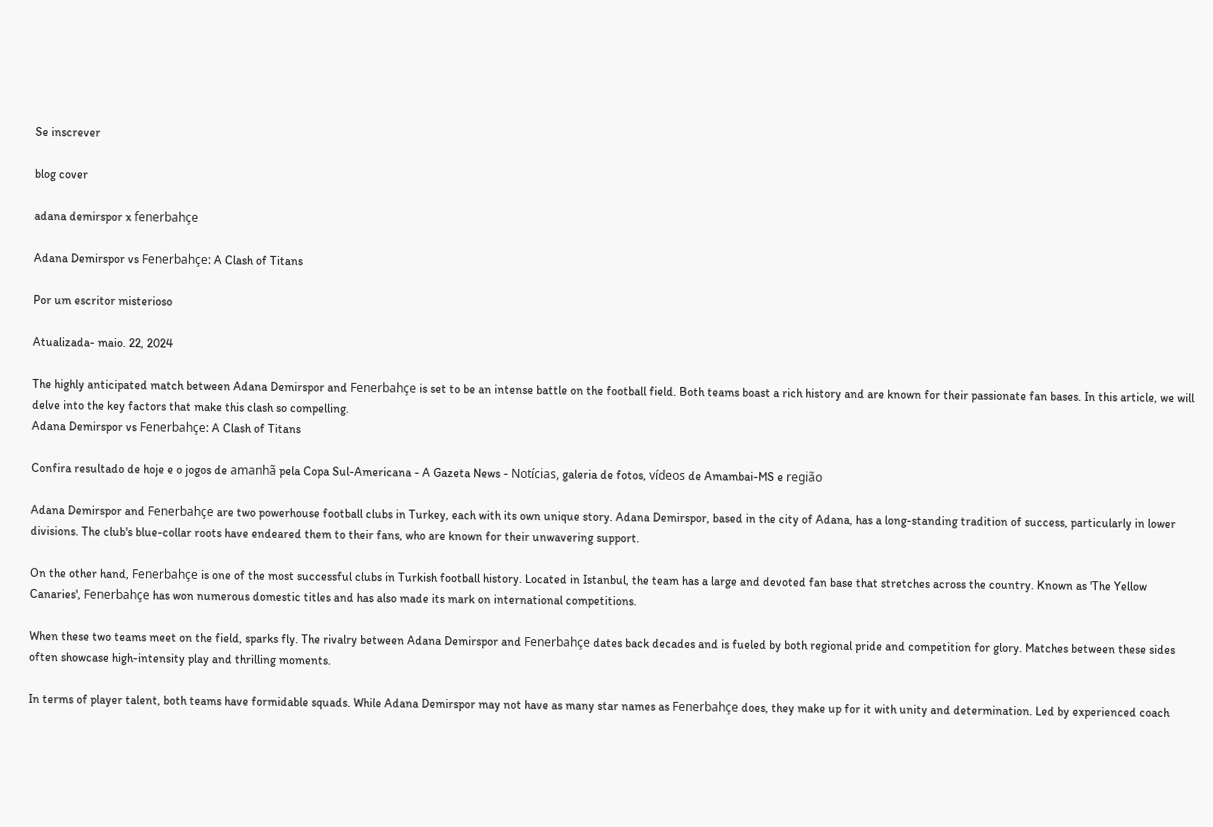Se inscrever

blog cover

adana demirspor x fenerbahçe

Adana Demirspor vs Fenerbahçe: A Clash of Titans

Por um escritor misterioso

Atualizada- maio. 22, 2024

The highly anticipated match between Adana Demirspor and Fenerbahçe is set to be an intense battle on the football field. Both teams boast a rich history and are known for their passionate fan bases. In this article, we will delve into the key factors that make this clash so compelling.
Adana Demirspor vs Fenerbahçe: A Clash of Titans

Confira resultado de hoje e o jogos de amanhã pela Copa Sul-Americana - A Gazeta News - Notícias, galeria de fotos, vídeos de Amambai-MS e região

Adana Demirspor and Fenerbahçe are two powerhouse football clubs in Turkey, each with its own unique story. Adana Demirspor, based in the city of Adana, has a long-standing tradition of success, particularly in lower divisions. The club's blue-collar roots have endeared them to their fans, who are known for their unwavering support.

On the other hand, Fenerbahçe is one of the most successful clubs in Turkish football history. Located in Istanbul, the team has a large and devoted fan base that stretches across the country. Known as 'The Yellow Canaries', Fenerbahçe has won numerous domestic titles and has also made its mark on international competitions.

When these two teams meet on the field, sparks fly. The rivalry between Adana Demirspor and Fenerbahçe dates back decades and is fueled by both regional pride and competition for glory. Matches between these sides often showcase high-intensity play and thrilling moments.

In terms of player talent, both teams have formidable squads. While Adana Demirspor may not have as many star names as Fenerbahçe does, they make up for it with unity and determination. Led by experienced coach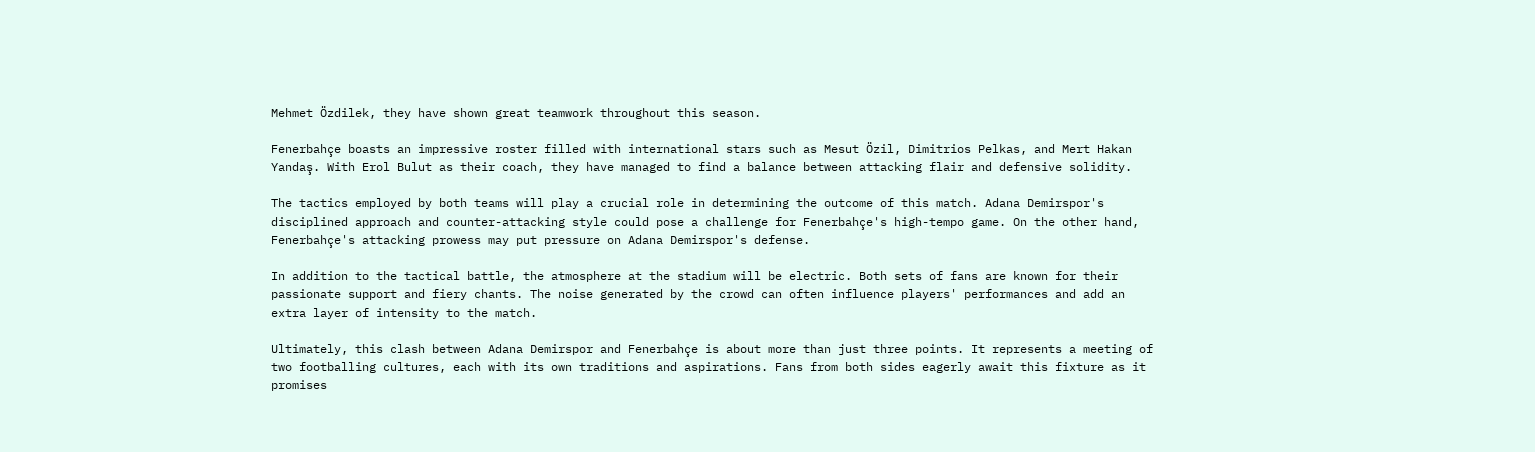Mehmet Özdilek, they have shown great teamwork throughout this season.

Fenerbahçe boasts an impressive roster filled with international stars such as Mesut Özil, Dimitrios Pelkas, and Mert Hakan Yandaş. With Erol Bulut as their coach, they have managed to find a balance between attacking flair and defensive solidity.

The tactics employed by both teams will play a crucial role in determining the outcome of this match. Adana Demirspor's disciplined approach and counter-attacking style could pose a challenge for Fenerbahçe's high-tempo game. On the other hand, Fenerbahçe's attacking prowess may put pressure on Adana Demirspor's defense.

In addition to the tactical battle, the atmosphere at the stadium will be electric. Both sets of fans are known for their passionate support and fiery chants. The noise generated by the crowd can often influence players' performances and add an extra layer of intensity to the match.

Ultimately, this clash between Adana Demirspor and Fenerbahçe is about more than just three points. It represents a meeting of two footballing cultures, each with its own traditions and aspirations. Fans from both sides eagerly await this fixture as it promises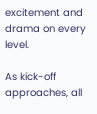excitement and drama on every level.

As kick-off approaches, all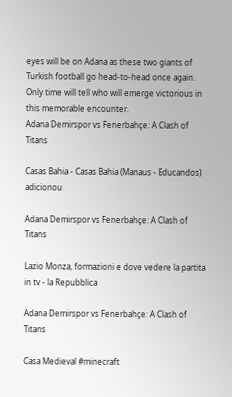eyes will be on Adana as these two giants of Turkish football go head-to-head once again. Only time will tell who will emerge victorious in this memorable encounter.
Adana Demirspor vs Fenerbahçe: A Clash of Titans

Casas Bahia - Casas Bahia (Manaus - Educandos) adicionou

Adana Demirspor vs Fenerbahçe: A Clash of Titans

Lazio Monza, formazioni e dove vedere la partita in tv - la Repubblica

Adana Demirspor vs Fenerbahçe: A Clash of Titans

Casa Medieval #minecraft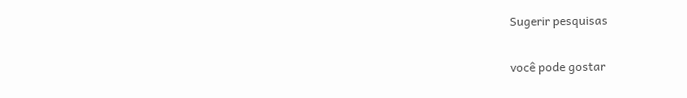Sugerir pesquisas

você pode gostar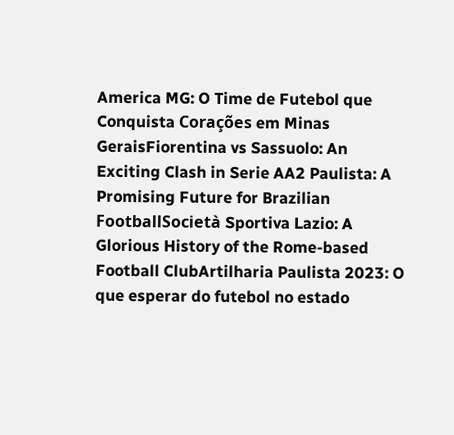America MG: O Time de Futebol que Conquista Corações em Minas GeraisFiorentina vs Sassuolo: An Exciting Clash in Serie AA2 Paulista: A Promising Future for Brazilian FootballSocietà Sportiva Lazio: A Glorious History of the Rome-based Football ClubArtilharia Paulista 2023: O que esperar do futebol no estado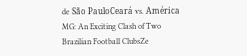de São PauloCeará vs. América MG: An Exciting Clash of Two Brazilian Football ClubsZe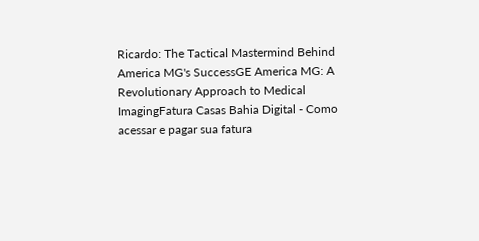Ricardo: The Tactical Mastermind Behind America MG's SuccessGE America MG: A Revolutionary Approach to Medical ImagingFatura Casas Bahia Digital - Como acessar e pagar sua fatura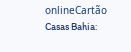onlineCartão Casas Bahia: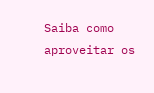Saiba como aproveitar os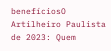benefíciosO Artilheiro Paulista de 2023: Quem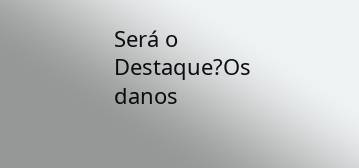Será o Destaque?Os danos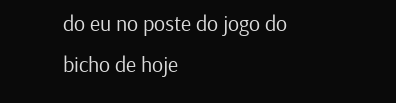do eu no poste do jogo do bicho de hoje